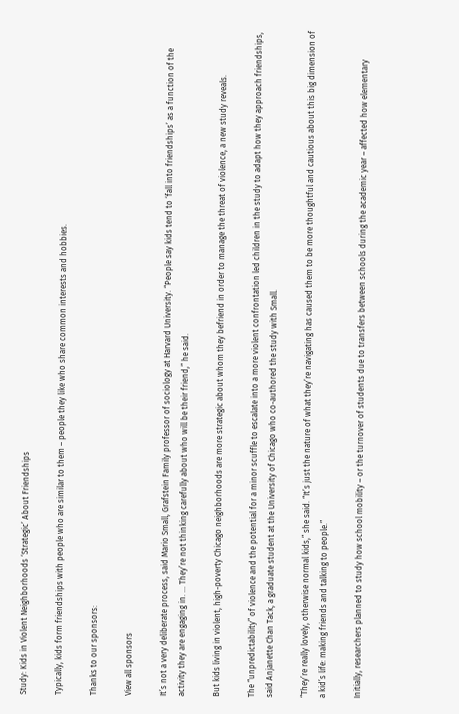Study: Kids in Violent Neighborhoods ‘Strategic’ About Friendships

Typically, kids form friendships with people who are similar to them – people they like who share common interests and hobbies.

Thanks to our sponsors:

View all sponsors

It’s not a very deliberate process, said Mario Small, Grafstein Family professor of sociology at Harvard University. “People say kids tend to ‘fall into friendships’ as a function of the activity they are engaging in. ... They’re not thinking carefully about who will be their friend,” he said.

But kids living in violent, high-poverty Chicago neighborhoods are more strategic about whom they befriend in order to manage the threat of violence, a new study reveals.

The “unpredictability” of violence and the potential for a minor scuffle to escalate into a more violent confrontation led children in the study to adapt how they approach friendships, said Anjanette Chan Tack, a graduate student at the University of Chicago who co-authored the study with Small.

“They’re really lovely, otherwise normal kids,” she said. “It’s just the nature of what they’re navigating has caused them to be more thoughtful and cautious about this big dimension of a kid’s life: making friends and talking to people.”

Initially, researchers planned to study how school mobility – or the turnover of students due to transfers between schools during the academic year – affected how elementary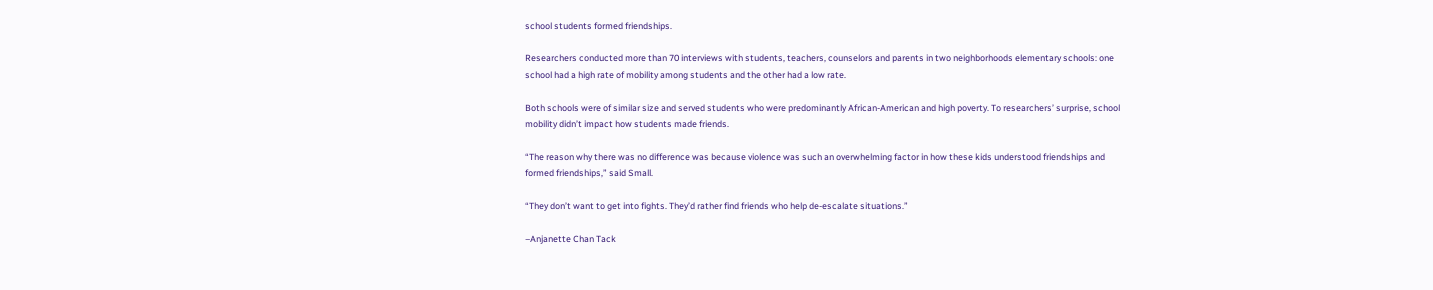school students formed friendships.

Researchers conducted more than 70 interviews with students, teachers, counselors and parents in two neighborhoods elementary schools: one school had a high rate of mobility among students and the other had a low rate.

Both schools were of similar size and served students who were predominantly African-American and high poverty. To researchers’ surprise, school mobility didn’t impact how students made friends.

“The reason why there was no difference was because violence was such an overwhelming factor in how these kids understood friendships and formed friendships,” said Small.

“They don’t want to get into fights. They’d rather find friends who help de-escalate situations.”

–Anjanette Chan Tack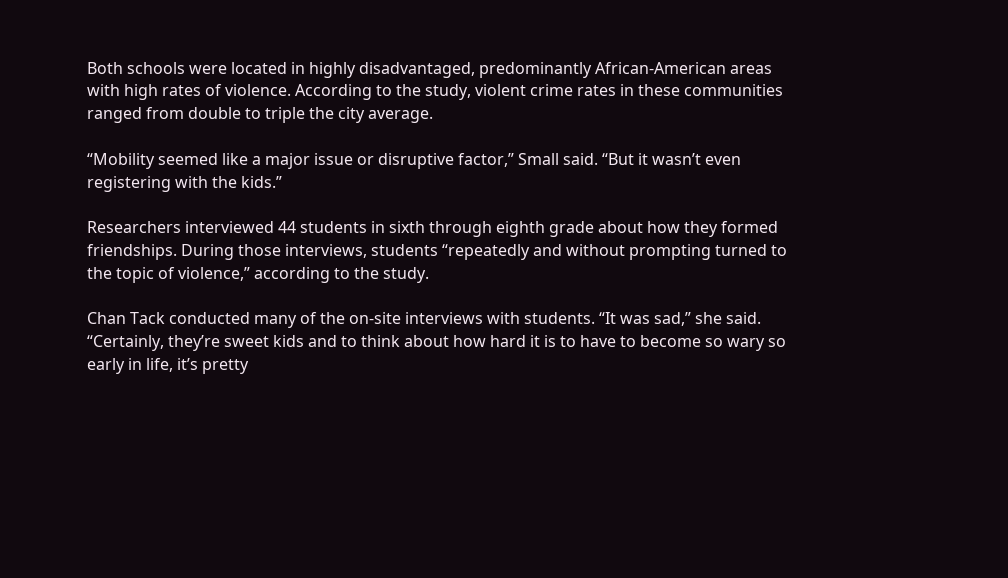Both schools were located in highly disadvantaged, predominantly African-American areas with high rates of violence. According to the study, violent crime rates in these communities ranged from double to triple the city average.

“Mobility seemed like a major issue or disruptive factor,” Small said. “But it wasn’t even registering with the kids.”

Researchers interviewed 44 students in sixth through eighth grade about how they formed friendships. During those interviews, students “repeatedly and without prompting turned to the topic of violence,” according to the study.

Chan Tack conducted many of the on-site interviews with students. “It was sad,” she said. “Certainly, they’re sweet kids and to think about how hard it is to have to become so wary so early in life, it’s pretty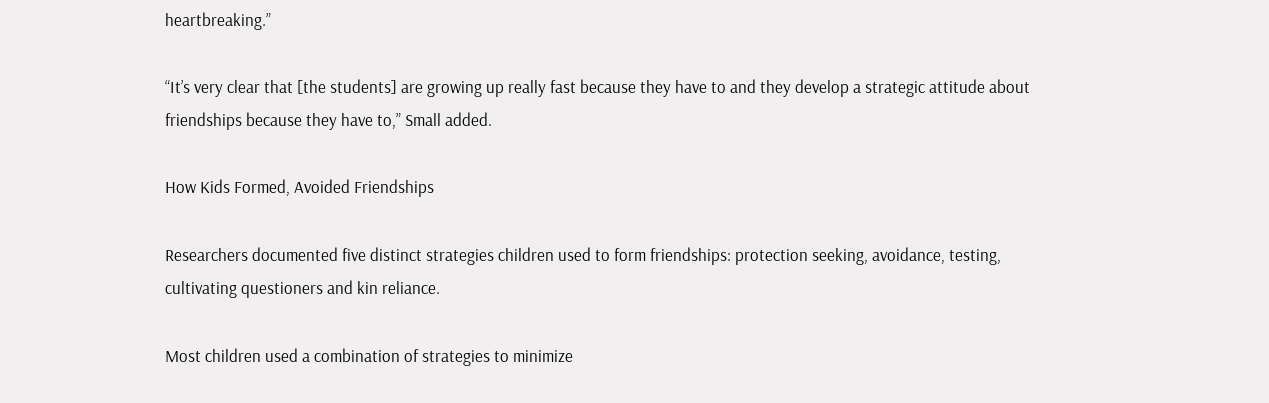heartbreaking.”

“It’s very clear that [the students] are growing up really fast because they have to and they develop a strategic attitude about friendships because they have to,” Small added.

How Kids Formed, Avoided Friendships

Researchers documented five distinct strategies children used to form friendships: protection seeking, avoidance, testing, cultivating questioners and kin reliance.

Most children used a combination of strategies to minimize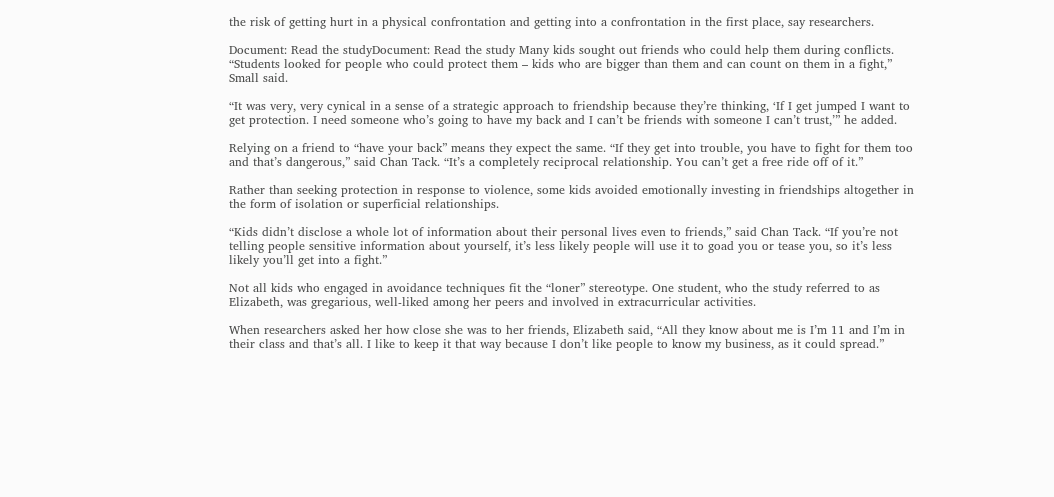the risk of getting hurt in a physical confrontation and getting into a confrontation in the first place, say researchers.

Document: Read the studyDocument: Read the study Many kids sought out friends who could help them during conflicts. “Students looked for people who could protect them – kids who are bigger than them and can count on them in a fight,” Small said.

“It was very, very cynical in a sense of a strategic approach to friendship because they’re thinking, ‘If I get jumped I want to get protection. I need someone who’s going to have my back and I can’t be friends with someone I can’t trust,’” he added.

Relying on a friend to “have your back” means they expect the same. “If they get into trouble, you have to fight for them too and that’s dangerous,” said Chan Tack. “It’s a completely reciprocal relationship. You can’t get a free ride off of it.”

Rather than seeking protection in response to violence, some kids avoided emotionally investing in friendships altogether in the form of isolation or superficial relationships.

“Kids didn’t disclose a whole lot of information about their personal lives even to friends,” said Chan Tack. “If you’re not telling people sensitive information about yourself, it’s less likely people will use it to goad you or tease you, so it’s less likely you’ll get into a fight.”

Not all kids who engaged in avoidance techniques fit the “loner” stereotype. One student, who the study referred to as Elizabeth, was gregarious, well-liked among her peers and involved in extracurricular activities.

When researchers asked her how close she was to her friends, Elizabeth said, “All they know about me is I’m 11 and I’m in their class and that’s all. I like to keep it that way because I don’t like people to know my business, as it could spread.”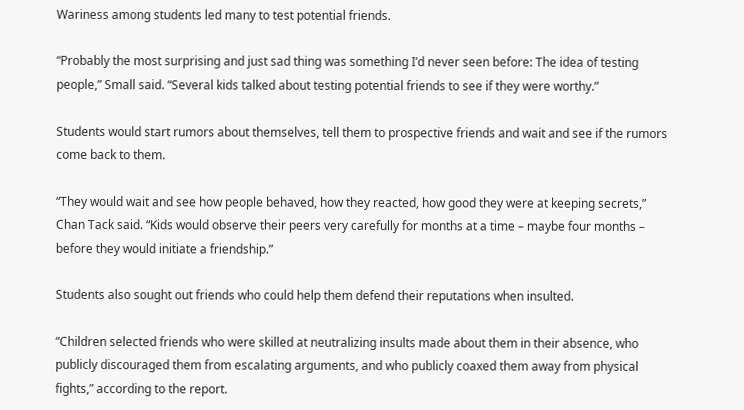Wariness among students led many to test potential friends.

“Probably the most surprising and just sad thing was something I’d never seen before: The idea of testing people,” Small said. “Several kids talked about testing potential friends to see if they were worthy.”

Students would start rumors about themselves, tell them to prospective friends and wait and see if the rumors come back to them.

“They would wait and see how people behaved, how they reacted, how good they were at keeping secrets,” Chan Tack said. “Kids would observe their peers very carefully for months at a time – maybe four months – before they would initiate a friendship.”

Students also sought out friends who could help them defend their reputations when insulted.

“Children selected friends who were skilled at neutralizing insults made about them in their absence, who publicly discouraged them from escalating arguments, and who publicly coaxed them away from physical fights,” according to the report.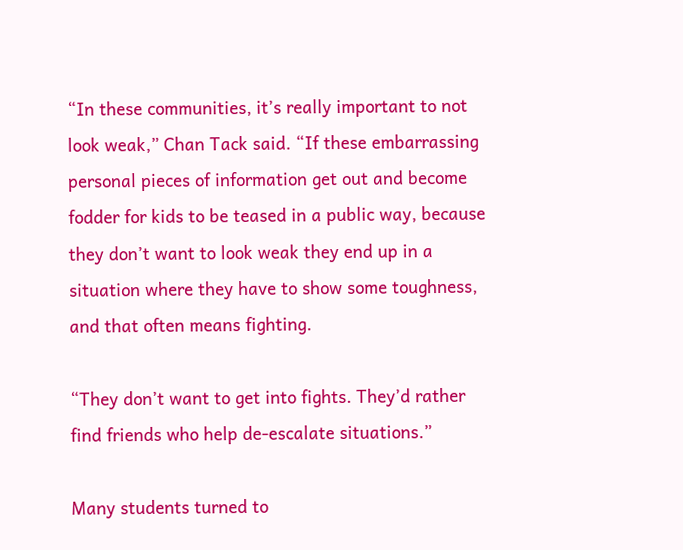“In these communities, it’s really important to not look weak,” Chan Tack said. “If these embarrassing personal pieces of information get out and become fodder for kids to be teased in a public way, because they don’t want to look weak they end up in a situation where they have to show some toughness, and that often means fighting.

“They don’t want to get into fights. They’d rather find friends who help de-escalate situations.”

Many students turned to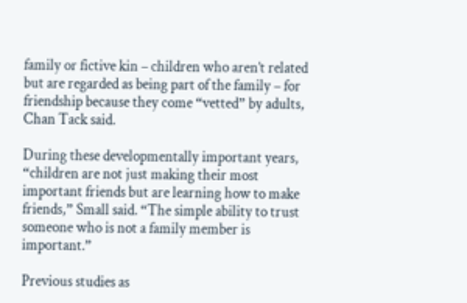family or fictive kin – children who aren’t related but are regarded as being part of the family – for friendship because they come “vetted” by adults, Chan Tack said.

During these developmentally important years, “children are not just making their most important friends but are learning how to make friends,” Small said. “The simple ability to trust someone who is not a family member is important.”

Previous studies as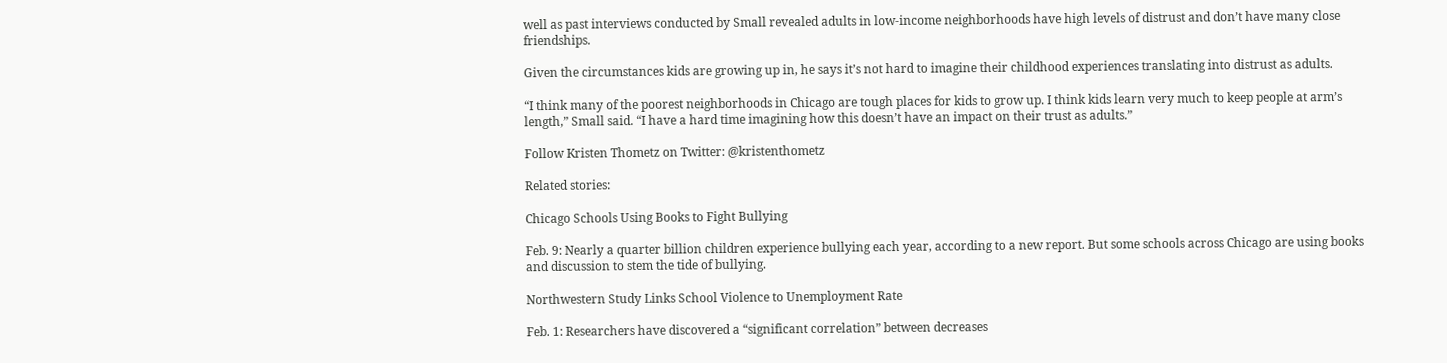well as past interviews conducted by Small revealed adults in low-income neighborhoods have high levels of distrust and don’t have many close friendships.

Given the circumstances kids are growing up in, he says it’s not hard to imagine their childhood experiences translating into distrust as adults.

“I think many of the poorest neighborhoods in Chicago are tough places for kids to grow up. I think kids learn very much to keep people at arm’s length,” Small said. “I have a hard time imagining how this doesn’t have an impact on their trust as adults.”

Follow Kristen Thometz on Twitter: @kristenthometz

Related stories:

Chicago Schools Using Books to Fight Bullying

Feb. 9: Nearly a quarter billion children experience bullying each year, according to a new report. But some schools across Chicago are using books and discussion to stem the tide of bullying.

Northwestern Study Links School Violence to Unemployment Rate

Feb. 1: Researchers have discovered a “significant correlation” between decreases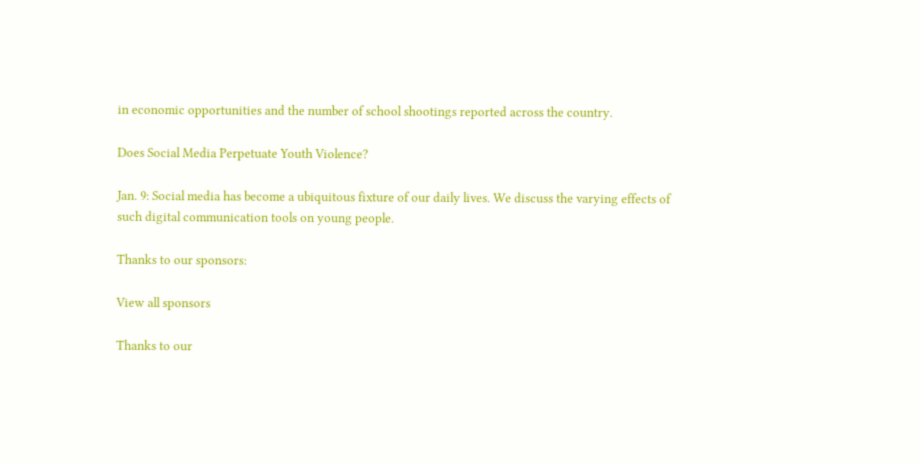in economic opportunities and the number of school shootings reported across the country.

Does Social Media Perpetuate Youth Violence?

Jan. 9: Social media has become a ubiquitous fixture of our daily lives. We discuss the varying effects of such digital communication tools on young people.

Thanks to our sponsors:

View all sponsors

Thanks to our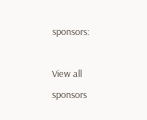sponsors:

View all sponsors